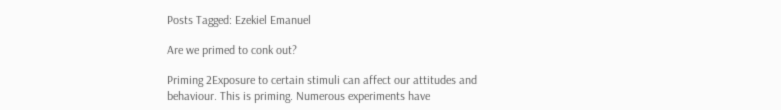Posts Tagged: Ezekiel Emanuel

Are we primed to conk out?

Priming 2Exposure to certain stimuli can affect our attitudes and behaviour. This is priming. Numerous experiments have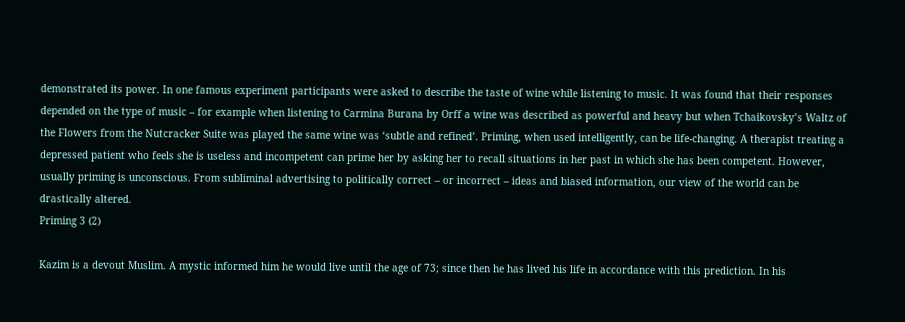demonstrated its power. In one famous experiment participants were asked to describe the taste of wine while listening to music. It was found that their responses depended on the type of music – for example when listening to Carmina Burana by Orff a wine was described as powerful and heavy but when Tchaikovsky’s Waltz of the Flowers from the Nutcracker Suite was played the same wine was ‘subtle and refined’. Priming, when used intelligently, can be life-changing. A therapist treating a depressed patient who feels she is useless and incompetent can prime her by asking her to recall situations in her past in which she has been competent. However, usually priming is unconscious. From subliminal advertising to politically correct – or incorrect – ideas and biased information, our view of the world can be drastically altered.
Priming 3 (2)

Kazim is a devout Muslim. A mystic informed him he would live until the age of 73; since then he has lived his life in accordance with this prediction. In his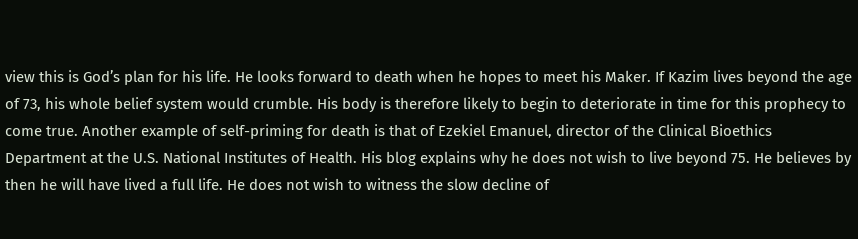view this is God’s plan for his life. He looks forward to death when he hopes to meet his Maker. If Kazim lives beyond the age of 73, his whole belief system would crumble. His body is therefore likely to begin to deteriorate in time for this prophecy to come true. Another example of self-priming for death is that of Ezekiel Emanuel, director of the Clinical Bioethics Department at the U.S. National Institutes of Health. His blog explains why he does not wish to live beyond 75. He believes by then he will have lived a full life. He does not wish to witness the slow decline of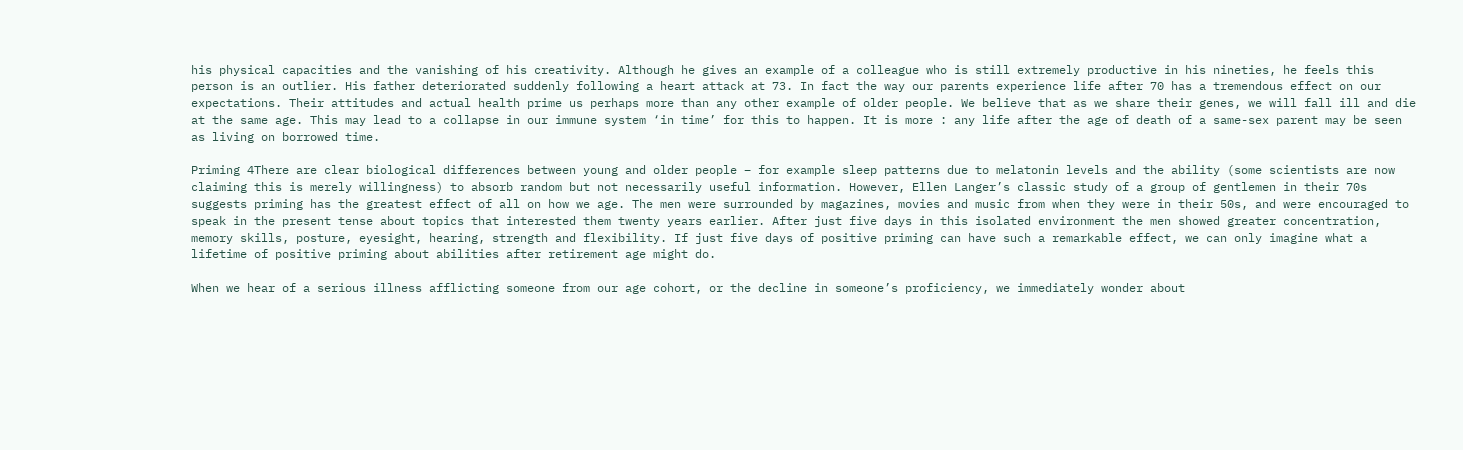his physical capacities and the vanishing of his creativity. Although he gives an example of a colleague who is still extremely productive in his nineties, he feels this person is an outlier. His father deteriorated suddenly following a heart attack at 73. In fact the way our parents experience life after 70 has a tremendous effect on our expectations. Their attitudes and actual health prime us perhaps more than any other example of older people. We believe that as we share their genes, we will fall ill and die at the same age. This may lead to a collapse in our immune system ‘in time’ for this to happen. It is more : any life after the age of death of a same-sex parent may be seen as living on borrowed time.

Priming 4There are clear biological differences between young and older people – for example sleep patterns due to melatonin levels and the ability (some scientists are now claiming this is merely willingness) to absorb random but not necessarily useful information. However, Ellen Langer’s classic study of a group of gentlemen in their 70s suggests priming has the greatest effect of all on how we age. The men were surrounded by magazines, movies and music from when they were in their 50s, and were encouraged to speak in the present tense about topics that interested them twenty years earlier. After just five days in this isolated environment the men showed greater concentration, memory skills, posture, eyesight, hearing, strength and flexibility. If just five days of positive priming can have such a remarkable effect, we can only imagine what a lifetime of positive priming about abilities after retirement age might do.

When we hear of a serious illness afflicting someone from our age cohort, or the decline in someone’s proficiency, we immediately wonder about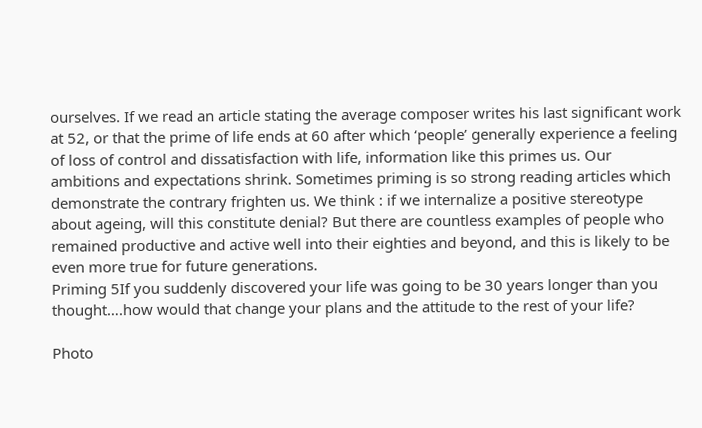ourselves. If we read an article stating the average composer writes his last significant work at 52, or that the prime of life ends at 60 after which ‘people’ generally experience a feeling of loss of control and dissatisfaction with life, information like this primes us. Our ambitions and expectations shrink. Sometimes priming is so strong reading articles which demonstrate the contrary frighten us. We think : if we internalize a positive stereotype about ageing, will this constitute denial? But there are countless examples of people who remained productive and active well into their eighties and beyond, and this is likely to be even more true for future generations.
Priming 5If you suddenly discovered your life was going to be 30 years longer than you thought….how would that change your plans and the attitude to the rest of your life?

Photo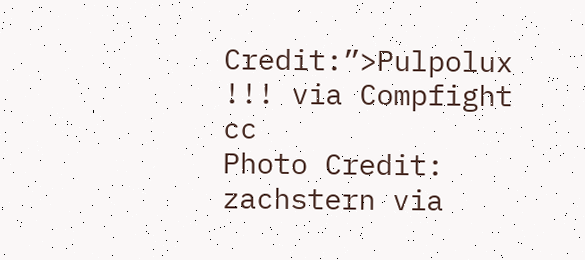Credit:”>Pulpolux !!! via Compfight cc
Photo Credit: zachstern via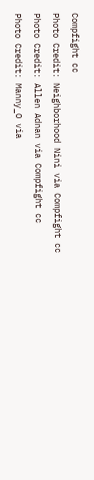Compfight cc
Photo Credit: Neighborhood Nini via Compfight cc
Photo Credit: Allen Adnan via Compfight cc
Photo Credit: Manny_O via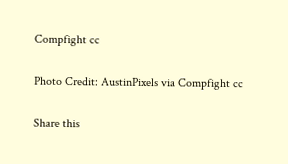Compfight cc

Photo Credit: AustinPixels via Compfight cc

Share this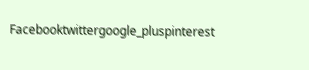Facebooktwittergoogle_pluspinterest